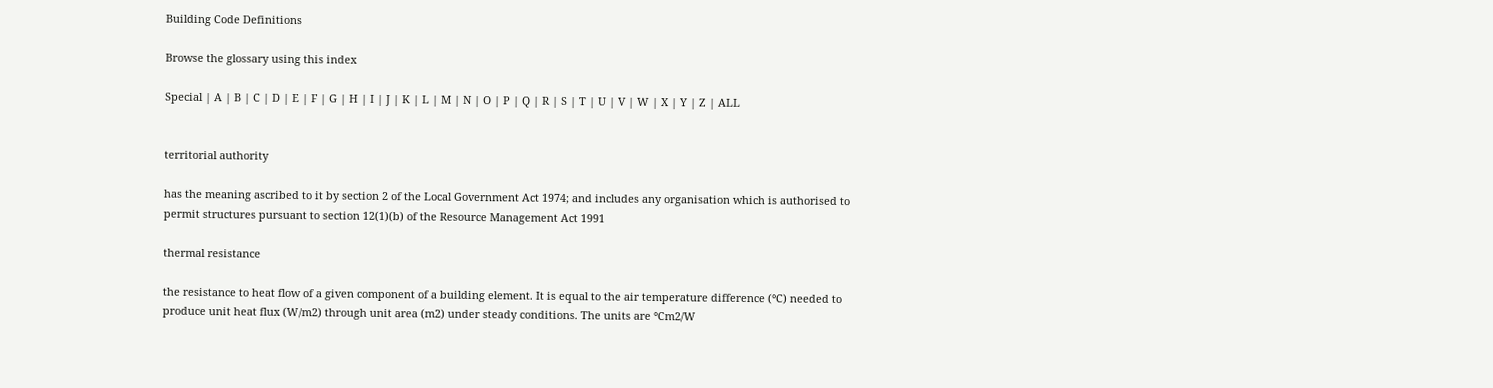Building Code Definitions

Browse the glossary using this index

Special | A | B | C | D | E | F | G | H | I | J | K | L | M | N | O | P | Q | R | S | T | U | V | W | X | Y | Z | ALL


territorial authority

has the meaning ascribed to it by section 2 of the Local Government Act 1974; and includes any organisation which is authorised to permit structures pursuant to section 12(1)(b) of the Resource Management Act 1991

thermal resistance

the resistance to heat flow of a given component of a building element. It is equal to the air temperature difference (°C) needed to produce unit heat flux (W/m2) through unit area (m2) under steady conditions. The units are °Cm2/W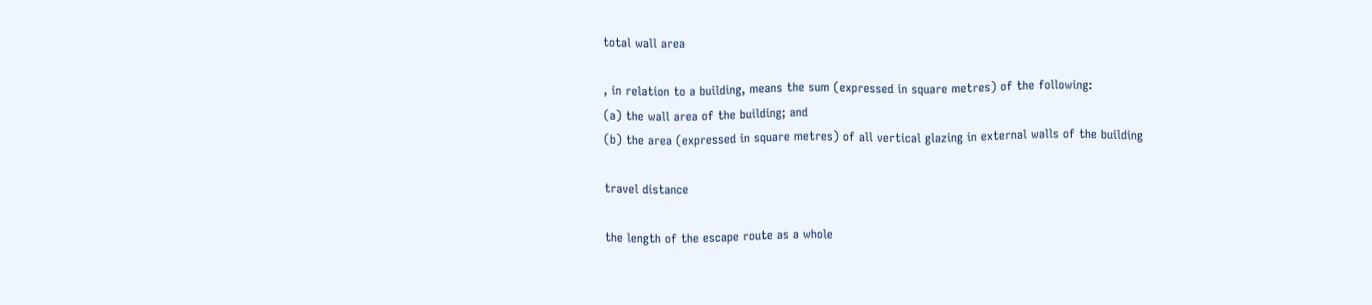total wall area

, in relation to a building, means the sum (expressed in square metres) of the following:
(a) the wall area of the building; and
(b) the area (expressed in square metres) of all vertical glazing in external walls of the building

travel distance

the length of the escape route as a whole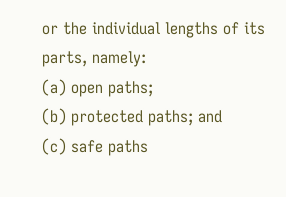or the individual lengths of its parts, namely:
(a) open paths;
(b) protected paths; and
(c) safe paths